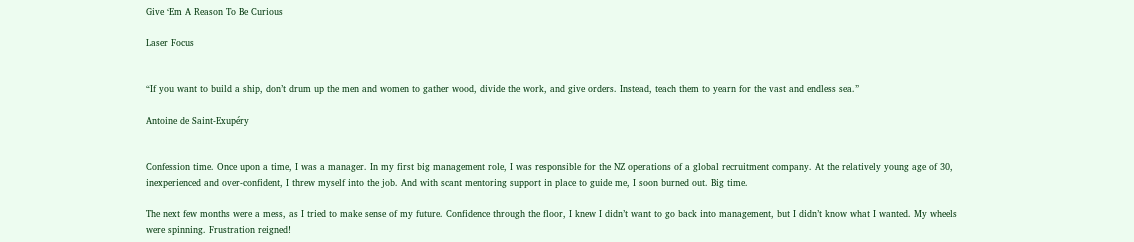Give ‘Em A Reason To Be Curious

Laser Focus


“If you want to build a ship, don’t drum up the men and women to gather wood, divide the work, and give orders. Instead, teach them to yearn for the vast and endless sea.”

Antoine de Saint-Exupéry


Confession time. Once upon a time, I was a manager. In my first big management role, I was responsible for the NZ operations of a global recruitment company. At the relatively young age of 30, inexperienced and over-confident, I threw myself into the job. And with scant mentoring support in place to guide me, I soon burned out. Big time.

The next few months were a mess, as I tried to make sense of my future. Confidence through the floor, I knew I didn’t want to go back into management, but I didn’t know what I wanted. My wheels were spinning. Frustration reigned!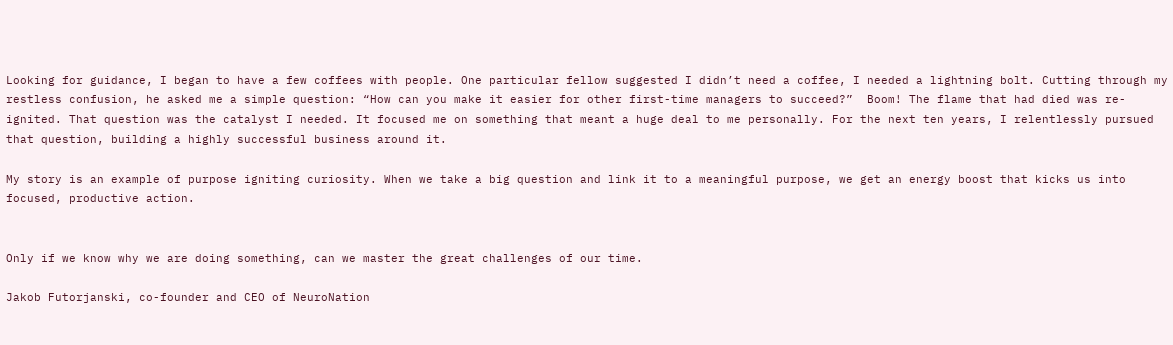Looking for guidance, I began to have a few coffees with people. One particular fellow suggested I didn’t need a coffee, I needed a lightning bolt. Cutting through my restless confusion, he asked me a simple question: “How can you make it easier for other first-time managers to succeed?”  Boom! The flame that had died was re-ignited. That question was the catalyst I needed. It focused me on something that meant a huge deal to me personally. For the next ten years, I relentlessly pursued that question, building a highly successful business around it.

My story is an example of purpose igniting curiosity. When we take a big question and link it to a meaningful purpose, we get an energy boost that kicks us into focused, productive action.


Only if we know why we are doing something, can we master the great challenges of our time.

Jakob Futorjanski, co-founder and CEO of NeuroNation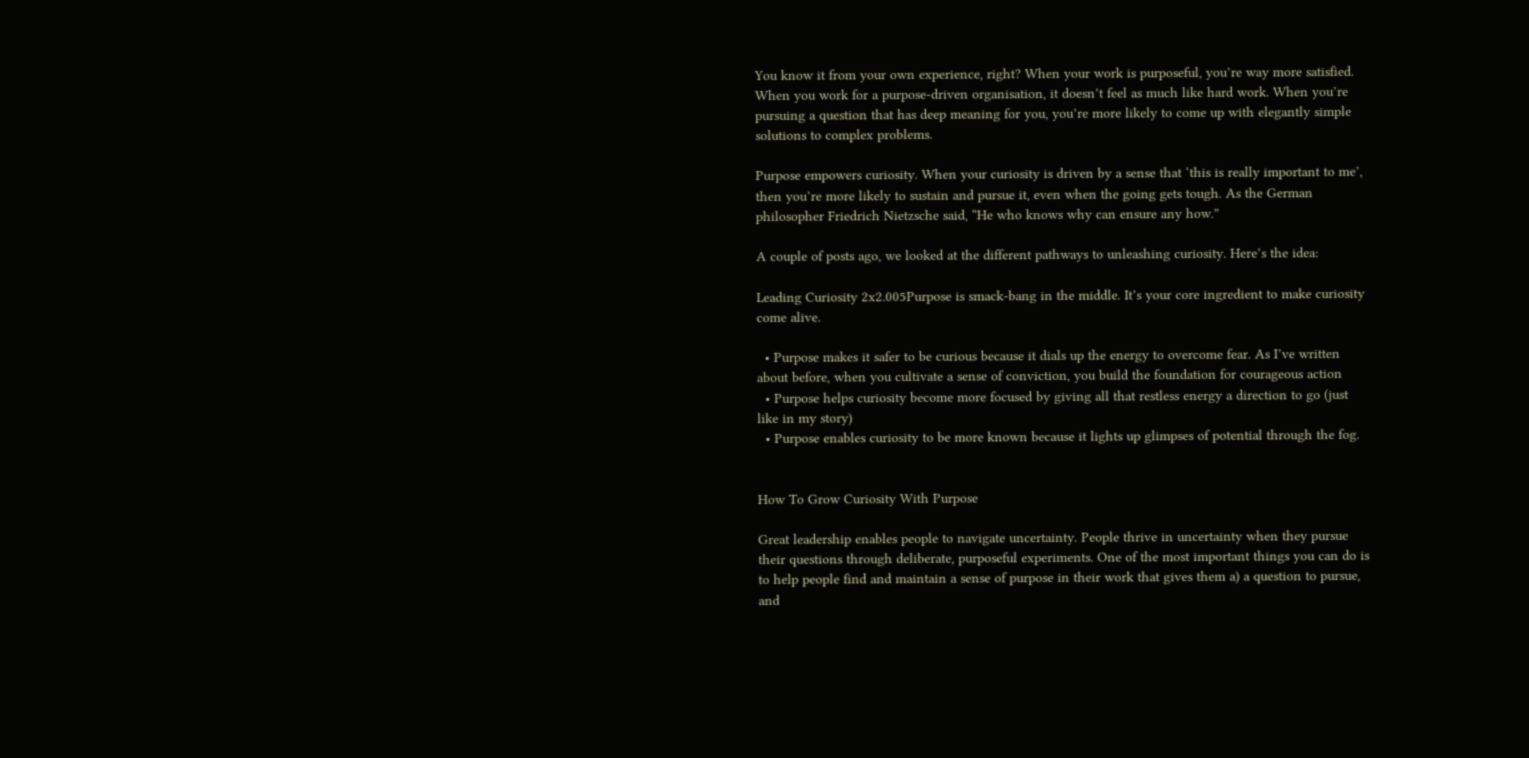You know it from your own experience, right? When your work is purposeful, you’re way more satisfied. When you work for a purpose-driven organisation, it doesn’t feel as much like hard work. When you’re pursuing a question that has deep meaning for you, you’re more likely to come up with elegantly simple solutions to complex problems.

Purpose empowers curiosity. When your curiosity is driven by a sense that ‘this is really important to me’, then you’re more likely to sustain and pursue it, even when the going gets tough. As the German philosopher Friedrich Nietzsche said, “He who knows why can ensure any how.”

A couple of posts ago, we looked at the different pathways to unleashing curiosity. Here’s the idea:

Leading Curiosity 2x2.005Purpose is smack-bang in the middle. It’s your core ingredient to make curiosity come alive.

  • Purpose makes it safer to be curious because it dials up the energy to overcome fear. As I’ve written about before, when you cultivate a sense of conviction, you build the foundation for courageous action
  • Purpose helps curiosity become more focused by giving all that restless energy a direction to go (just like in my story)
  • Purpose enables curiosity to be more known because it lights up glimpses of potential through the fog.


How To Grow Curiosity With Purpose

Great leadership enables people to navigate uncertainty. People thrive in uncertainty when they pursue their questions through deliberate, purposeful experiments. One of the most important things you can do is to help people find and maintain a sense of purpose in their work that gives them a) a question to pursue, and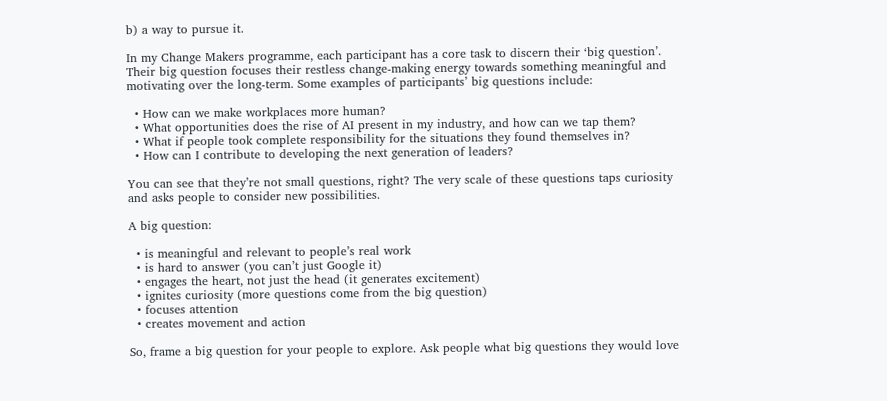b) a way to pursue it.

In my Change Makers programme, each participant has a core task to discern their ‘big question’. Their big question focuses their restless change-making energy towards something meaningful and motivating over the long-term. Some examples of participants’ big questions include:

  • How can we make workplaces more human?
  • What opportunities does the rise of AI present in my industry, and how can we tap them?
  • What if people took complete responsibility for the situations they found themselves in?
  • How can I contribute to developing the next generation of leaders?

You can see that they’re not small questions, right? The very scale of these questions taps curiosity and asks people to consider new possibilities.

A big question:

  • is meaningful and relevant to people’s real work
  • is hard to answer (you can’t just Google it)
  • engages the heart, not just the head (it generates excitement)
  • ignites curiosity (more questions come from the big question)
  • focuses attention
  • creates movement and action

So, frame a big question for your people to explore. Ask people what big questions they would love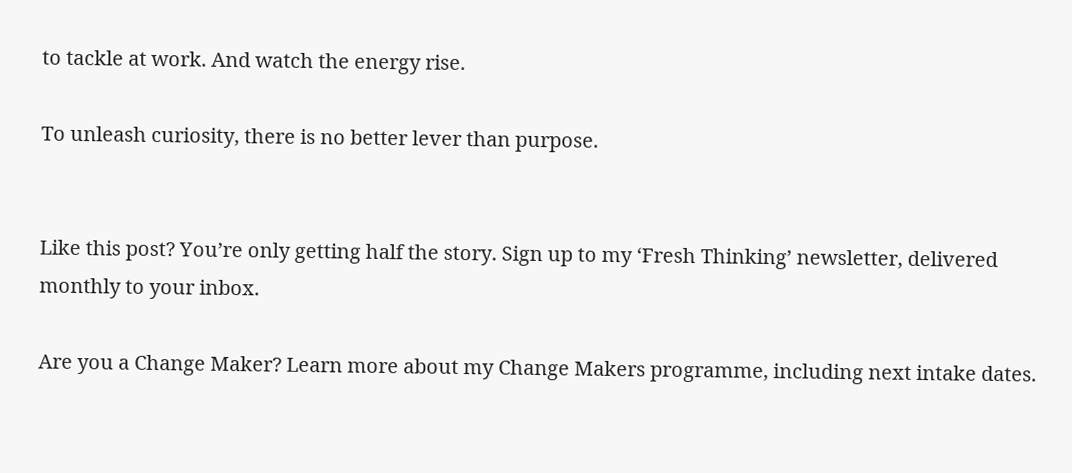to tackle at work. And watch the energy rise.

To unleash curiosity, there is no better lever than purpose.


Like this post? You’re only getting half the story. Sign up to my ‘Fresh Thinking’ newsletter, delivered monthly to your inbox.

Are you a Change Maker? Learn more about my Change Makers programme, including next intake dates.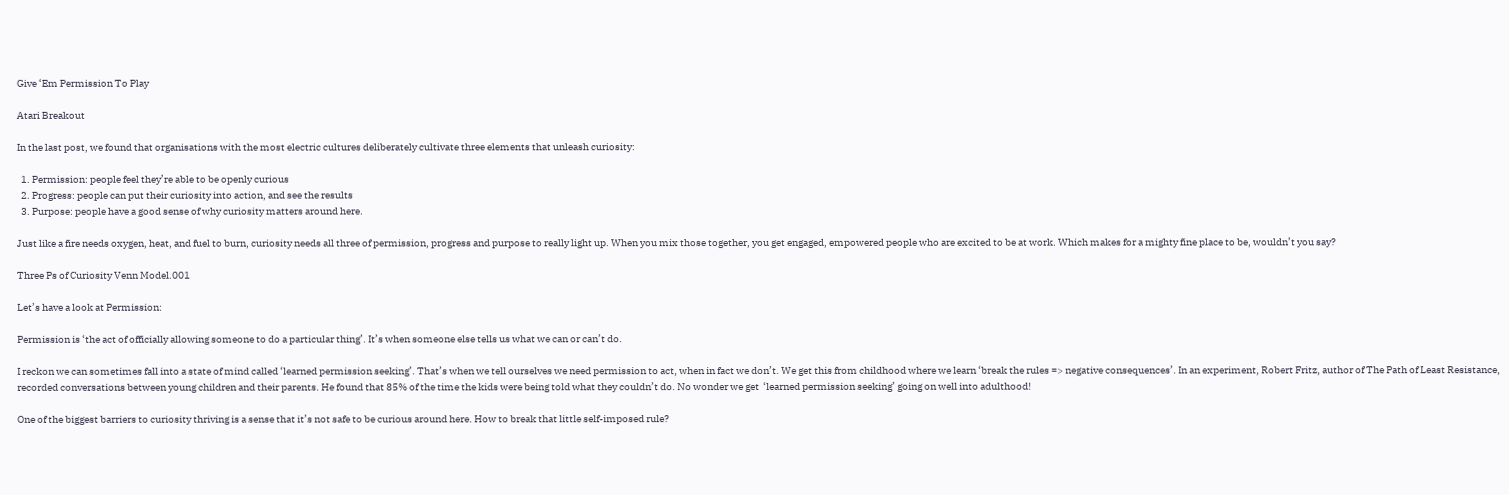Give ‘Em Permission To Play

Atari Breakout

In the last post, we found that organisations with the most electric cultures deliberately cultivate three elements that unleash curiosity:

  1. Permission: people feel they’re able to be openly curious
  2. Progress: people can put their curiosity into action, and see the results
  3. Purpose: people have a good sense of why curiosity matters around here.

Just like a fire needs oxygen, heat, and fuel to burn, curiosity needs all three of permission, progress and purpose to really light up. When you mix those together, you get engaged, empowered people who are excited to be at work. Which makes for a mighty fine place to be, wouldn’t you say?

Three Ps of Curiosity Venn Model.001

Let’s have a look at Permission:

Permission is ‘the act of officially allowing someone to do a particular thing’. It’s when someone else tells us what we can or can’t do.

I reckon we can sometimes fall into a state of mind called ‘learned permission seeking’. That’s when we tell ourselves we need permission to act, when in fact we don’t. We get this from childhood where we learn ‘break the rules => negative consequences’. In an experiment, Robert Fritz, author of The Path of Least Resistance, recorded conversations between young children and their parents. He found that 85% of the time the kids were being told what they couldn’t do. No wonder we get  ‘learned permission seeking’ going on well into adulthood!

One of the biggest barriers to curiosity thriving is a sense that it’s not safe to be curious around here. How to break that little self-imposed rule?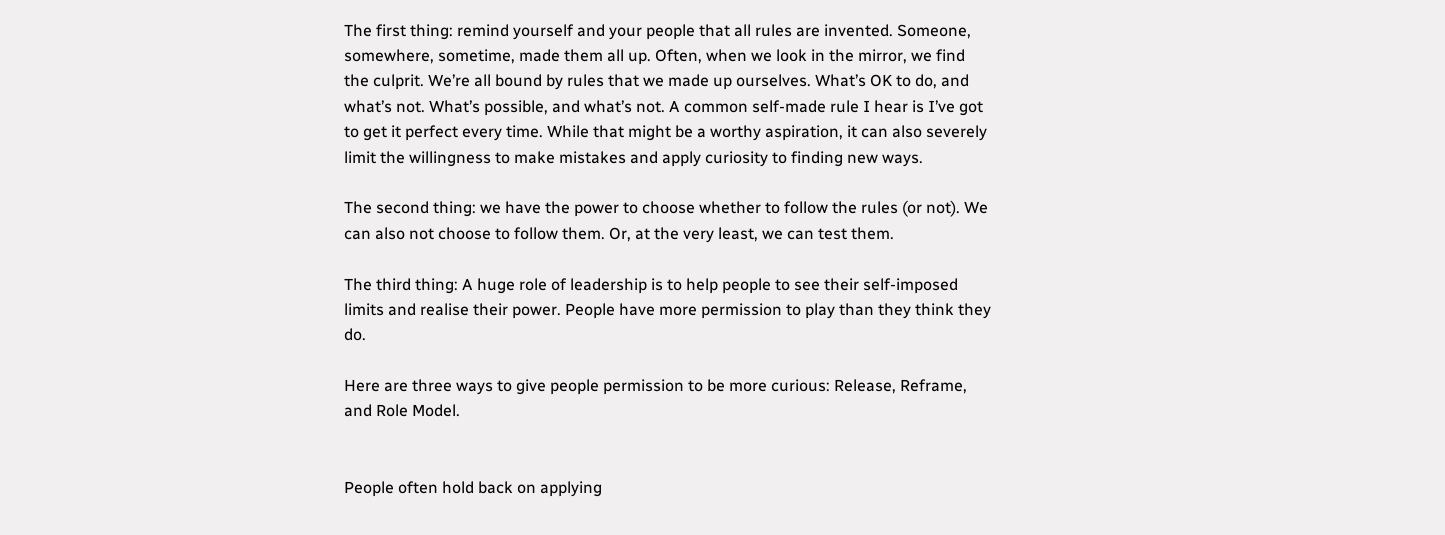The first thing: remind yourself and your people that all rules are invented. Someone, somewhere, sometime, made them all up. Often, when we look in the mirror, we find the culprit. We’re all bound by rules that we made up ourselves. What’s OK to do, and what’s not. What’s possible, and what’s not. A common self-made rule I hear is I’ve got to get it perfect every time. While that might be a worthy aspiration, it can also severely limit the willingness to make mistakes and apply curiosity to finding new ways.

The second thing: we have the power to choose whether to follow the rules (or not). We can also not choose to follow them. Or, at the very least, we can test them.

The third thing: A huge role of leadership is to help people to see their self-imposed limits and realise their power. People have more permission to play than they think they do.

Here are three ways to give people permission to be more curious: Release, Reframe, and Role Model.


People often hold back on applying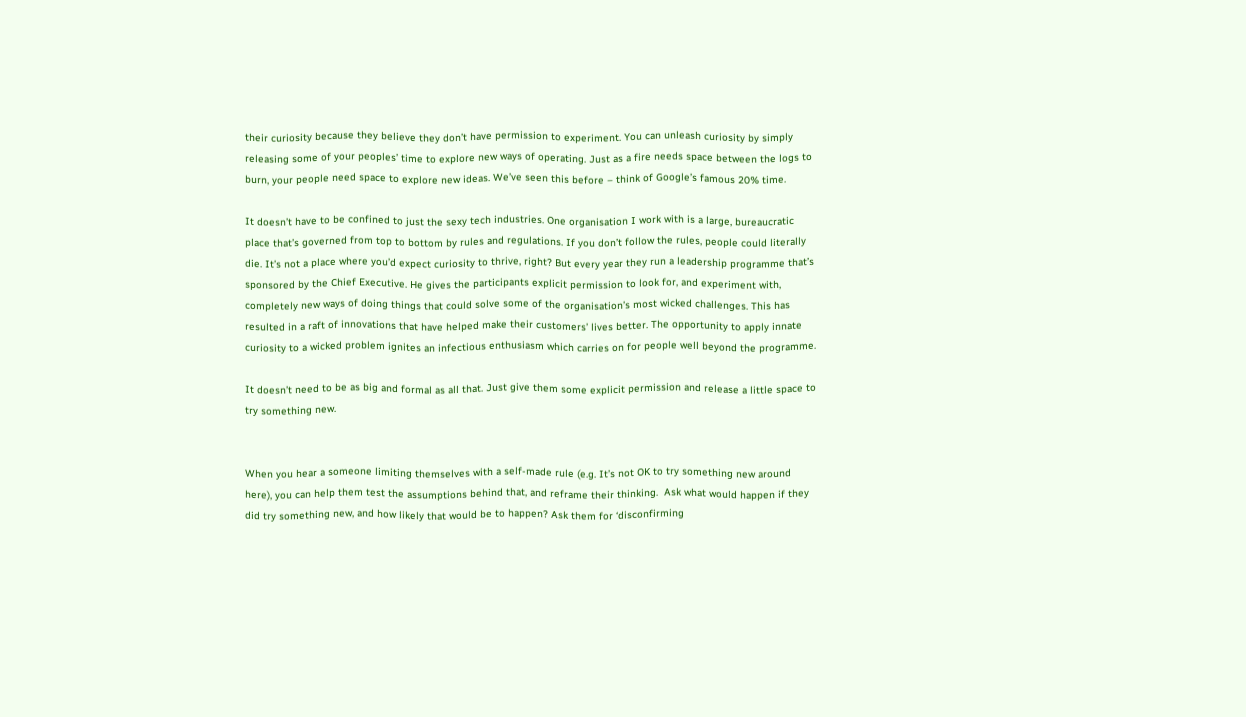their curiosity because they believe they don’t have permission to experiment. You can unleash curiosity by simply releasing some of your peoples’ time to explore new ways of operating. Just as a fire needs space between the logs to burn, your people need space to explore new ideas. We’ve seen this before – think of Google’s famous 20% time.

It doesn’t have to be confined to just the sexy tech industries. One organisation I work with is a large, bureaucratic place that’s governed from top to bottom by rules and regulations. If you don’t follow the rules, people could literally die. It’s not a place where you’d expect curiosity to thrive, right? But every year they run a leadership programme that’s sponsored by the Chief Executive. He gives the participants explicit permission to look for, and experiment with, completely new ways of doing things that could solve some of the organisation’s most wicked challenges. This has resulted in a raft of innovations that have helped make their customers’ lives better. The opportunity to apply innate curiosity to a wicked problem ignites an infectious enthusiasm which carries on for people well beyond the programme.

It doesn’t need to be as big and formal as all that. Just give them some explicit permission and release a little space to try something new.


When you hear a someone limiting themselves with a self-made rule (e.g. It’s not OK to try something new around here), you can help them test the assumptions behind that, and reframe their thinking.  Ask what would happen if they did try something new, and how likely that would be to happen? Ask them for ‘disconfirming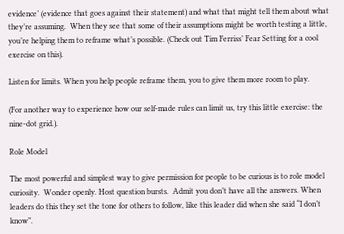evidence’ (evidence that goes against their statement) and what that might tell them about what they’re assuming.  When they see that some of their assumptions might be worth testing a little, you’re helping them to reframe what’s possible. (Check out Tim Ferriss’ Fear Setting for a cool exercise on this).

Listen for limits. When you help people reframe them, you to give them more room to play.

(For another way to experience how our self-made rules can limit us, try this little exercise: the nine-dot grid.).

Role Model

The most powerful and simplest way to give permission for people to be curious is to role model curiosity.  Wonder openly. Host question bursts.  Admit you don’t have all the answers. When leaders do this they set the tone for others to follow, like this leader did when she said “I don’t know”.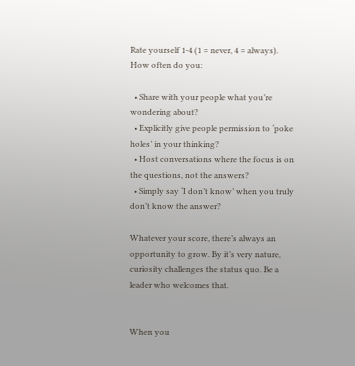Rate yourself 1-4 (1 = never, 4 = always). How often do you:

  • Share with your people what you’re wondering about?
  • Explicitly give people permission to ‘poke holes’ in your thinking?
  • Host conversations where the focus is on the questions, not the answers?
  • Simply say ‘I don’t know’ when you truly don’t know the answer?

Whatever your score, there’s always an opportunity to grow. By it’s very nature, curiosity challenges the status quo. Be a leader who welcomes that.


When you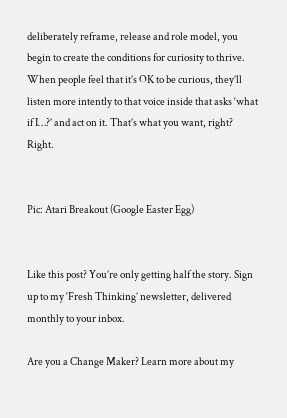deliberately reframe, release and role model, you begin to create the conditions for curiosity to thrive. When people feel that it’s OK to be curious, they’ll listen more intently to that voice inside that asks ‘what if I…?’ and act on it. That’s what you want, right? Right.


Pic: Atari Breakout (Google Easter Egg)


Like this post? You’re only getting half the story. Sign up to my ‘Fresh Thinking’ newsletter, delivered monthly to your inbox.

Are you a Change Maker? Learn more about my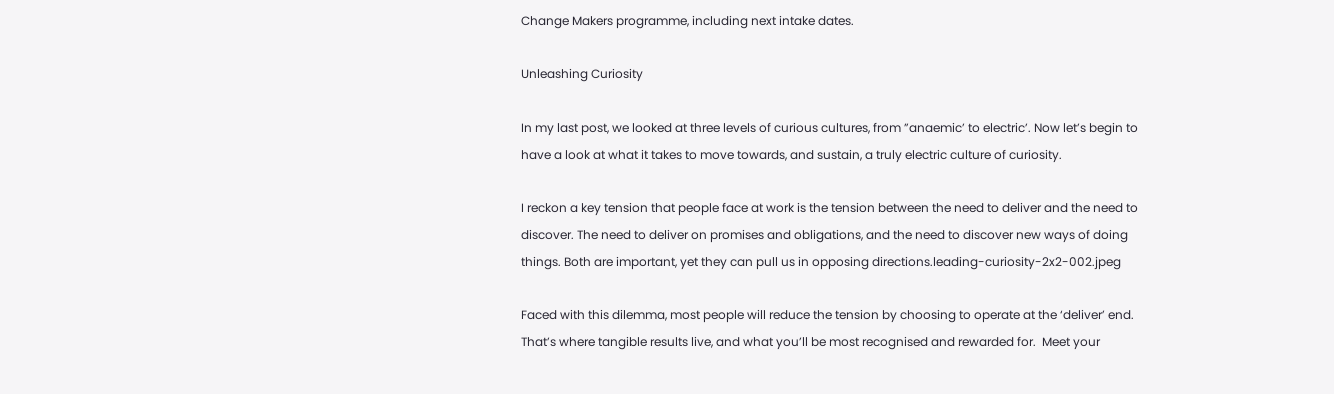Change Makers programme, including next intake dates.

Unleashing Curiosity

In my last post, we looked at three levels of curious cultures, from ”anaemic’ to electric’. Now let’s begin to have a look at what it takes to move towards, and sustain, a truly electric culture of curiosity.

I reckon a key tension that people face at work is the tension between the need to deliver and the need to discover. The need to deliver on promises and obligations, and the need to discover new ways of doing things. Both are important, yet they can pull us in opposing directions.leading-curiosity-2x2-002.jpeg

Faced with this dilemma, most people will reduce the tension by choosing to operate at the ‘deliver’ end. That’s where tangible results live, and what you’ll be most recognised and rewarded for.  Meet your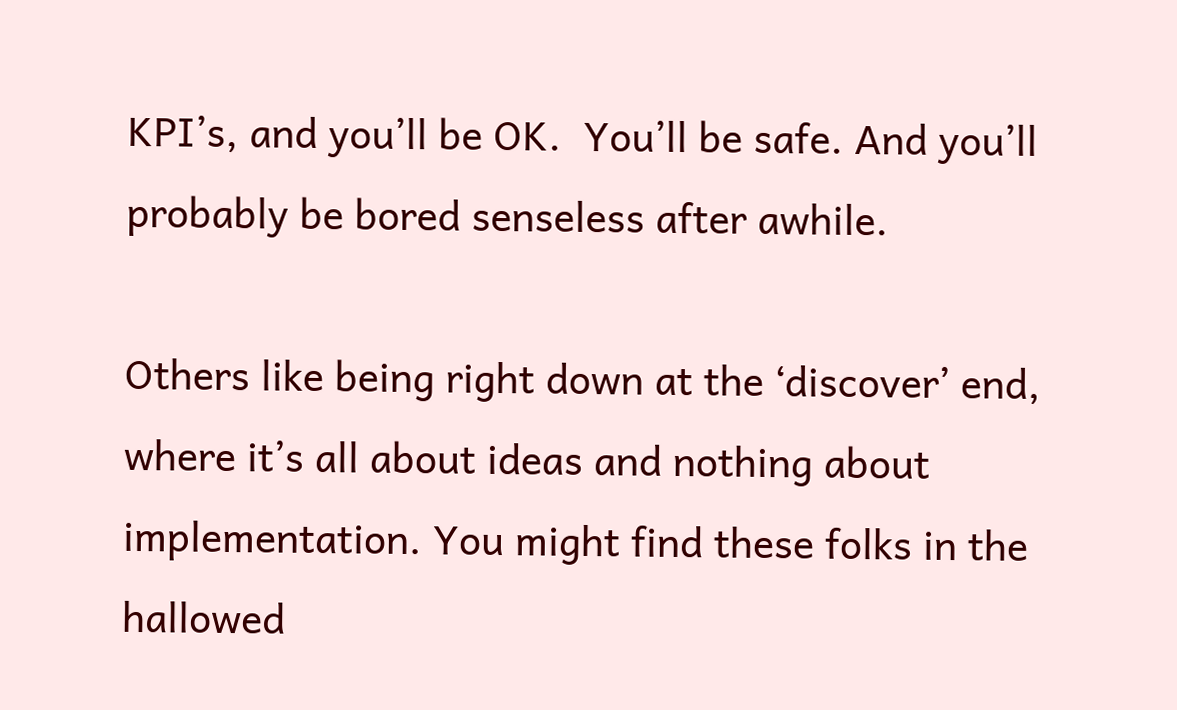KPI’s, and you’ll be OK.  You’ll be safe. And you’ll probably be bored senseless after awhile.

Others like being right down at the ‘discover’ end, where it’s all about ideas and nothing about implementation. You might find these folks in the hallowed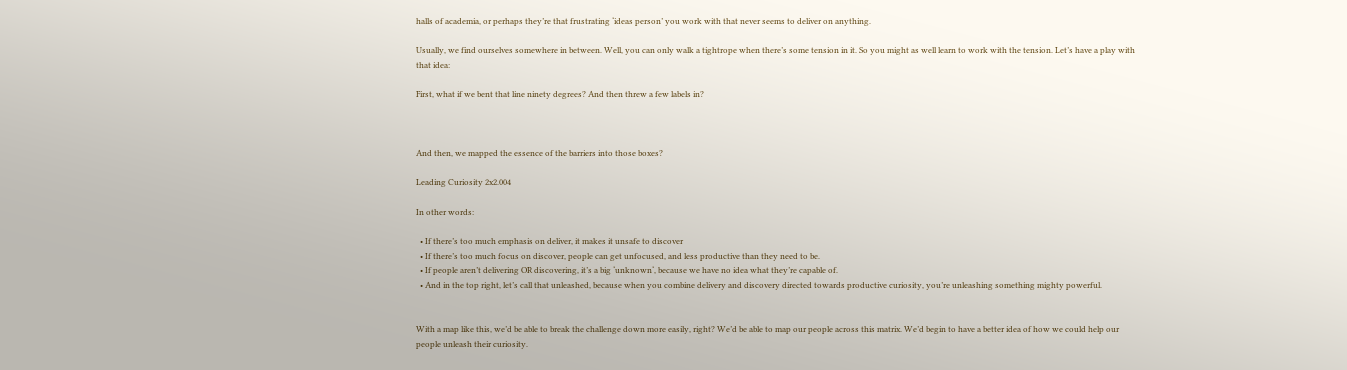halls of academia, or perhaps they’re that frustrating ‘ideas person’ you work with that never seems to deliver on anything.

Usually, we find ourselves somewhere in between. Well, you can only walk a tightrope when there’s some tension in it. So you might as well learn to work with the tension. Let’s have a play with that idea:

First, what if we bent that line ninety degrees? And then threw a few labels in?



And then, we mapped the essence of the barriers into those boxes?

Leading Curiosity 2x2.004

In other words:

  • If there’s too much emphasis on deliver, it makes it unsafe to discover
  • If there’s too much focus on discover, people can get unfocused, and less productive than they need to be.
  • If people aren’t delivering OR discovering, it’s a big ‘unknown‘, because we have no idea what they’re capable of.
  • And in the top right, let’s call that unleashed, because when you combine delivery and discovery directed towards productive curiosity, you’re unleashing something mighty powerful.


With a map like this, we’d be able to break the challenge down more easily, right? We’d be able to map our people across this matrix. We’d begin to have a better idea of how we could help our people unleash their curiosity.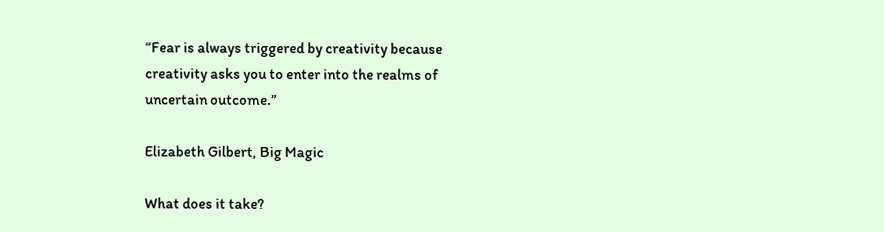“Fear is always triggered by creativity because creativity asks you to enter into the realms of uncertain outcome.”

Elizabeth Gilbert, Big Magic

What does it take?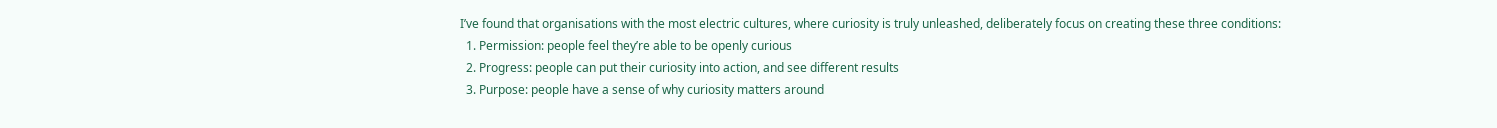I’ve found that organisations with the most electric cultures, where curiosity is truly unleashed, deliberately focus on creating these three conditions:
  1. Permission: people feel they’re able to be openly curious
  2. Progress: people can put their curiosity into action, and see different results
  3. Purpose: people have a sense of why curiosity matters around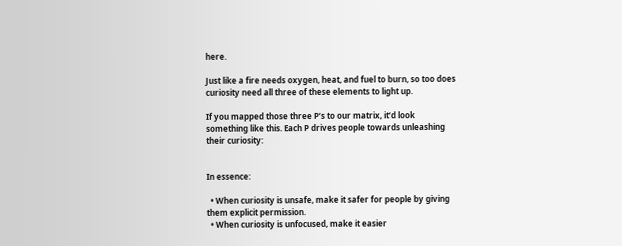here.

Just like a fire needs oxygen, heat, and fuel to burn, so too does curiosity need all three of these elements to light up.

If you mapped those three P’s to our matrix, it’d look something like this. Each P drives people towards unleashing their curiosity:


In essence:

  • When curiosity is unsafe, make it safer for people by giving them explicit permission.
  • When curiosity is unfocused, make it easier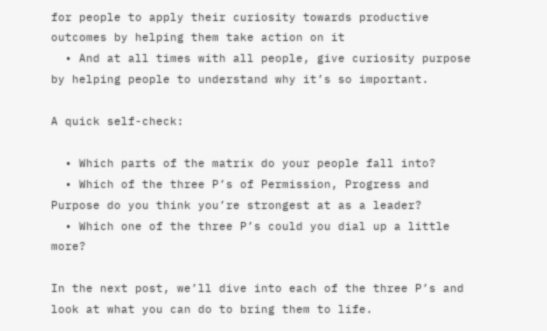for people to apply their curiosity towards productive outcomes by helping them take action on it
  • And at all times with all people, give curiosity purpose by helping people to understand why it’s so important.

A quick self-check:

  • Which parts of the matrix do your people fall into?
  • Which of the three P’s of Permission, Progress and Purpose do you think you’re strongest at as a leader?
  • Which one of the three P’s could you dial up a little more?

In the next post, we’ll dive into each of the three P’s and look at what you can do to bring them to life.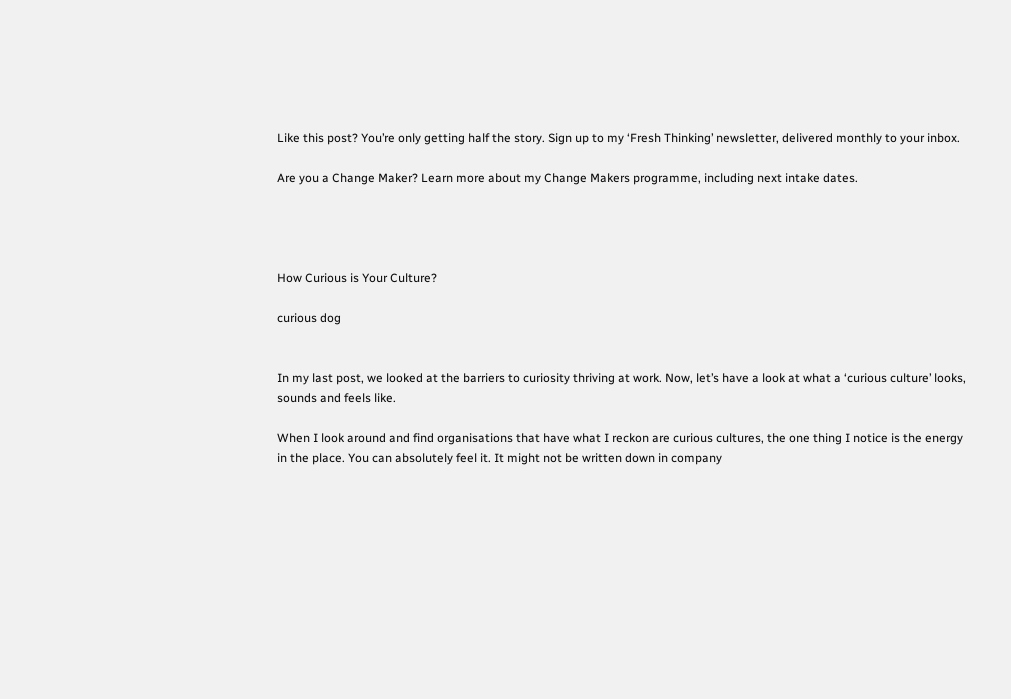Like this post? You’re only getting half the story. Sign up to my ‘Fresh Thinking’ newsletter, delivered monthly to your inbox.

Are you a Change Maker? Learn more about my Change Makers programme, including next intake dates.




How Curious is Your Culture?

curious dog


In my last post, we looked at the barriers to curiosity thriving at work. Now, let’s have a look at what a ‘curious culture’ looks, sounds and feels like.

When I look around and find organisations that have what I reckon are curious cultures, the one thing I notice is the energy in the place. You can absolutely feel it. It might not be written down in company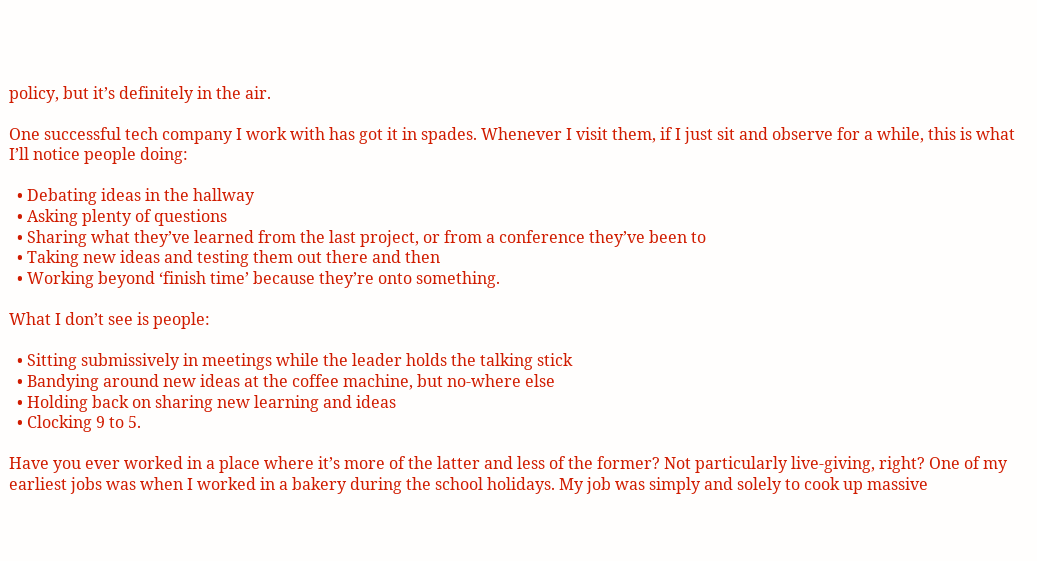policy, but it’s definitely in the air.

One successful tech company I work with has got it in spades. Whenever I visit them, if I just sit and observe for a while, this is what I’ll notice people doing:

  • Debating ideas in the hallway
  • Asking plenty of questions
  • Sharing what they’ve learned from the last project, or from a conference they’ve been to
  • Taking new ideas and testing them out there and then
  • Working beyond ‘finish time’ because they’re onto something.

What I don’t see is people:

  • Sitting submissively in meetings while the leader holds the talking stick
  • Bandying around new ideas at the coffee machine, but no-where else
  • Holding back on sharing new learning and ideas
  • Clocking 9 to 5.

Have you ever worked in a place where it’s more of the latter and less of the former? Not particularly live-giving, right? One of my earliest jobs was when I worked in a bakery during the school holidays. My job was simply and solely to cook up massive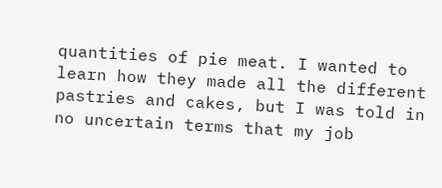quantities of pie meat. I wanted to learn how they made all the different pastries and cakes, but I was told in no uncertain terms that my job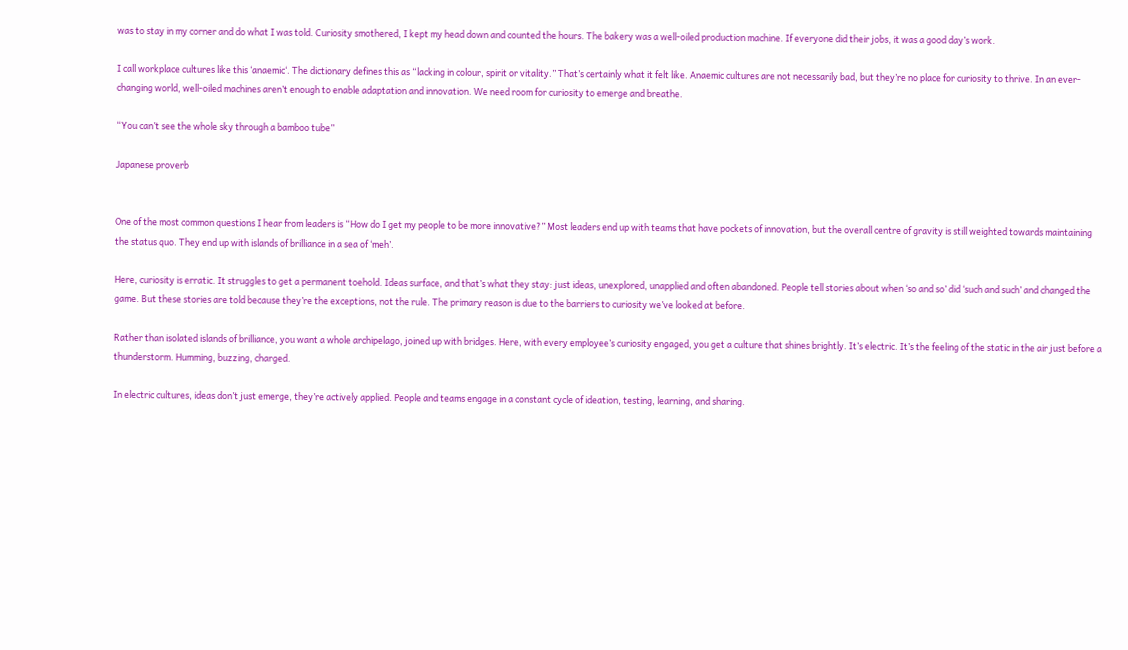was to stay in my corner and do what I was told. Curiosity smothered, I kept my head down and counted the hours. The bakery was a well-oiled production machine. If everyone did their jobs, it was a good day’s work.

I call workplace cultures like this ‘anaemic‘. The dictionary defines this as “lacking in colour, spirit or vitality.” That’s certainly what it felt like. Anaemic cultures are not necessarily bad, but they’re no place for curiosity to thrive. In an ever-changing world, well-oiled machines aren’t enough to enable adaptation and innovation. We need room for curiosity to emerge and breathe.

“You can’t see the whole sky through a bamboo tube”

Japanese proverb


One of the most common questions I hear from leaders is “How do I get my people to be more innovative?” Most leaders end up with teams that have pockets of innovation, but the overall centre of gravity is still weighted towards maintaining the status quo. They end up with islands of brilliance in a sea of ‘meh’.

Here, curiosity is erratic. It struggles to get a permanent toehold. Ideas surface, and that’s what they stay: just ideas, unexplored, unapplied and often abandoned. People tell stories about when ‘so and so’ did ‘such and such’ and changed the game. But these stories are told because they’re the exceptions, not the rule. The primary reason is due to the barriers to curiosity we’ve looked at before.

Rather than isolated islands of brilliance, you want a whole archipelago, joined up with bridges. Here, with every employee’s curiosity engaged, you get a culture that shines brightly. It’s electric. It’s the feeling of the static in the air just before a thunderstorm. Humming, buzzing, charged.

In electric cultures, ideas don’t just emerge, they’re actively applied. People and teams engage in a constant cycle of ideation, testing, learning, and sharing.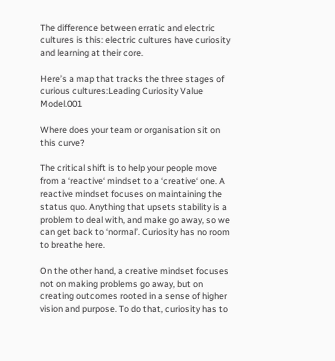The difference between erratic and electric cultures is this: electric cultures have curiosity and learning at their core.

Here’s a map that tracks the three stages of curious cultures:Leading Curiosity Value Model.001

Where does your team or organisation sit on this curve?

The critical shift is to help your people move from a ‘reactive‘ mindset to a ‘creative‘ one. A reactive mindset focuses on maintaining the status quo. Anything that upsets stability is a problem to deal with, and make go away, so we can get back to ‘normal’. Curiosity has no room to breathe here.

On the other hand, a creative mindset focuses not on making problems go away, but on creating outcomes rooted in a sense of higher vision and purpose. To do that, curiosity has to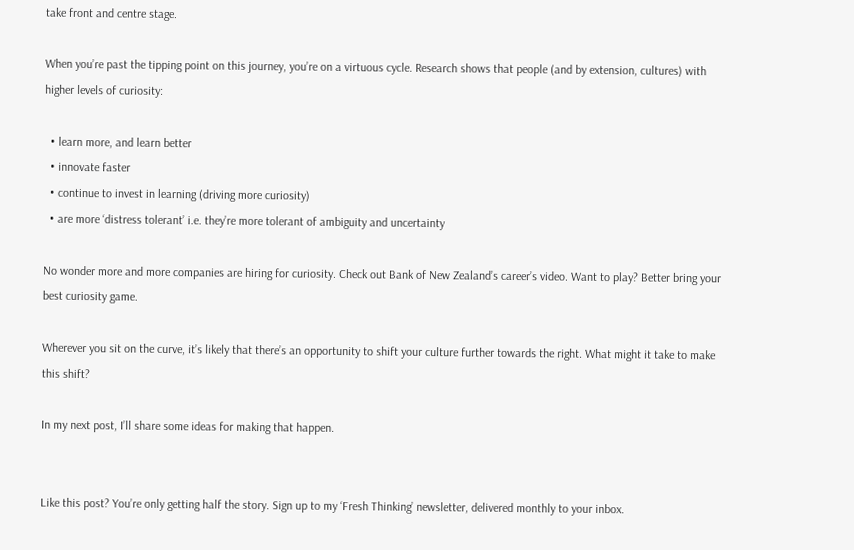take front and centre stage.

When you’re past the tipping point on this journey, you’re on a virtuous cycle. Research shows that people (and by extension, cultures) with higher levels of curiosity:

  • learn more, and learn better
  • innovate faster
  • continue to invest in learning (driving more curiosity)
  • are more ‘distress tolerant’ i.e. they’re more tolerant of ambiguity and uncertainty

No wonder more and more companies are hiring for curiosity. Check out Bank of New Zealand’s career’s video. Want to play? Better bring your best curiosity game.

Wherever you sit on the curve, it’s likely that there’s an opportunity to shift your culture further towards the right. What might it take to make this shift?

In my next post, I’ll share some ideas for making that happen.


Like this post? You’re only getting half the story. Sign up to my ‘Fresh Thinking’ newsletter, delivered monthly to your inbox.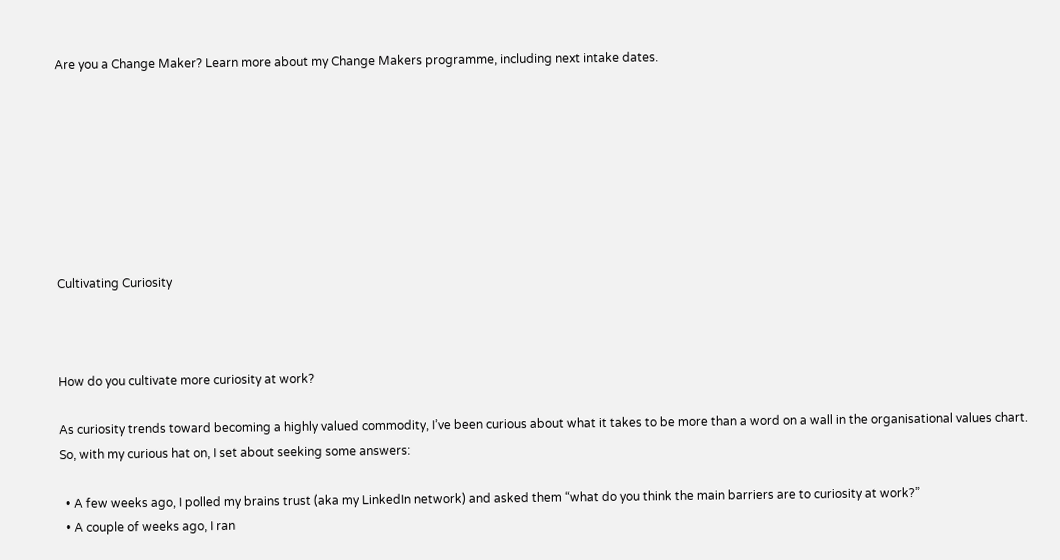Are you a Change Maker? Learn more about my Change Makers programme, including next intake dates.








Cultivating Curiosity



How do you cultivate more curiosity at work?

As curiosity trends toward becoming a highly valued commodity, I’ve been curious about what it takes to be more than a word on a wall in the organisational values chart. So, with my curious hat on, I set about seeking some answers:

  • A few weeks ago, I polled my brains trust (aka my LinkedIn network) and asked them “what do you think the main barriers are to curiosity at work?”
  • A couple of weeks ago, I ran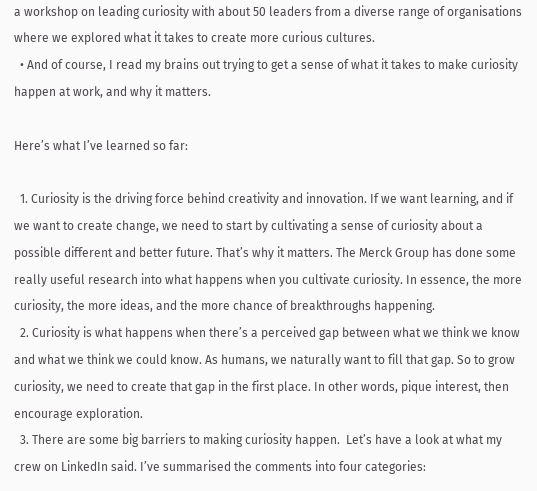a workshop on leading curiosity with about 50 leaders from a diverse range of organisations where we explored what it takes to create more curious cultures.
  • And of course, I read my brains out trying to get a sense of what it takes to make curiosity happen at work, and why it matters.

Here’s what I’ve learned so far:

  1. Curiosity is the driving force behind creativity and innovation. If we want learning, and if we want to create change, we need to start by cultivating a sense of curiosity about a possible different and better future. That’s why it matters. The Merck Group has done some really useful research into what happens when you cultivate curiosity. In essence, the more curiosity, the more ideas, and the more chance of breakthroughs happening.
  2. Curiosity is what happens when there’s a perceived gap between what we think we know and what we think we could know. As humans, we naturally want to fill that gap. So to grow curiosity, we need to create that gap in the first place. In other words, pique interest, then encourage exploration.
  3. There are some big barriers to making curiosity happen.  Let’s have a look at what my crew on LinkedIn said. I’ve summarised the comments into four categories: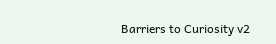Barriers to Curiosity v2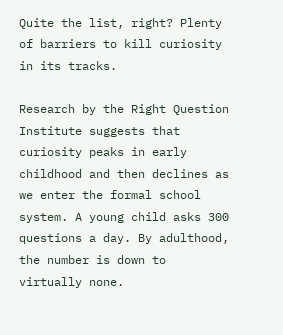Quite the list, right? Plenty of barriers to kill curiosity in its tracks.

Research by the Right Question Institute suggests that curiosity peaks in early childhood and then declines as we enter the formal school system. A young child asks 300 questions a day. By adulthood, the number is down to virtually none.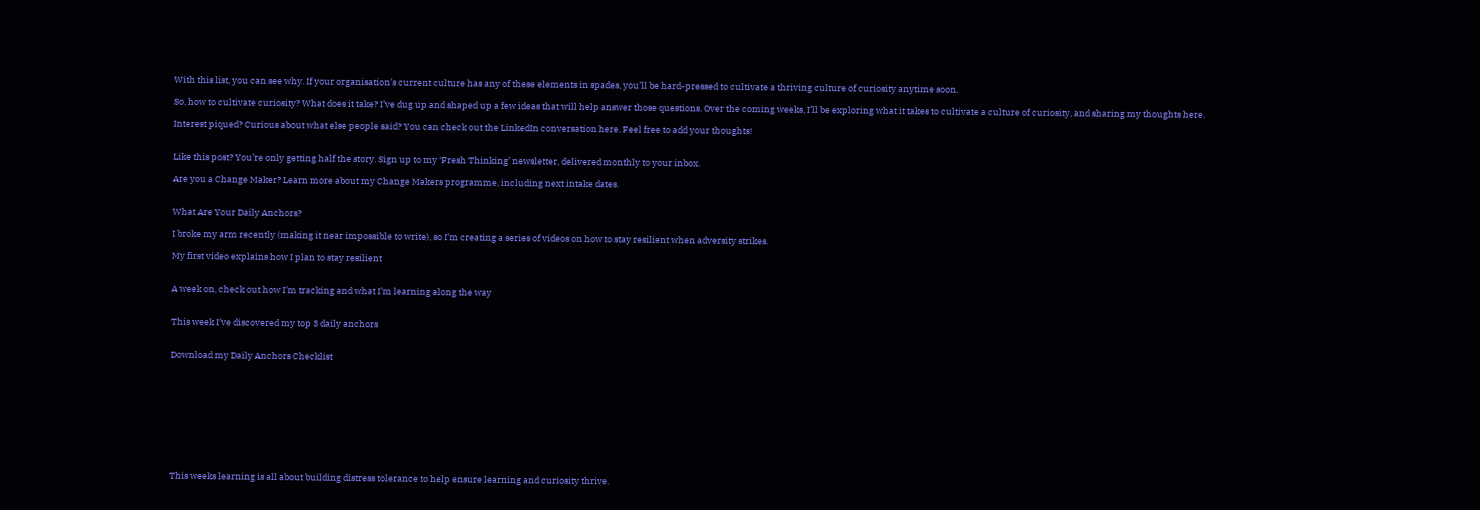With this list, you can see why. If your organisation’s current culture has any of these elements in spades, you’ll be hard-pressed to cultivate a thriving culture of curiosity anytime soon.

So, how to cultivate curiosity? What does it take? I’ve dug up and shaped up a few ideas that will help answer those questions. Over the coming weeks, I’ll be exploring what it takes to cultivate a culture of curiosity, and sharing my thoughts here.

Interest piqued? Curious about what else people said? You can check out the LinkedIn conversation here. Feel free to add your thoughts!


Like this post? You’re only getting half the story. Sign up to my ‘Fresh Thinking’ newsletter, delivered monthly to your inbox.

Are you a Change Maker? Learn more about my Change Makers programme, including next intake dates.


What Are Your Daily Anchors?

I broke my arm recently (making it near impossible to write), so I’m creating a series of videos on how to stay resilient when adversity strikes.

My first video explains how I plan to stay resilient


A week on, check out how I’m tracking and what I’m learning along the way


This week I’ve discovered my top 3 daily anchors


Download my Daily Anchors Checklist










This weeks learning is all about building distress tolerance to help ensure learning and curiosity thrive.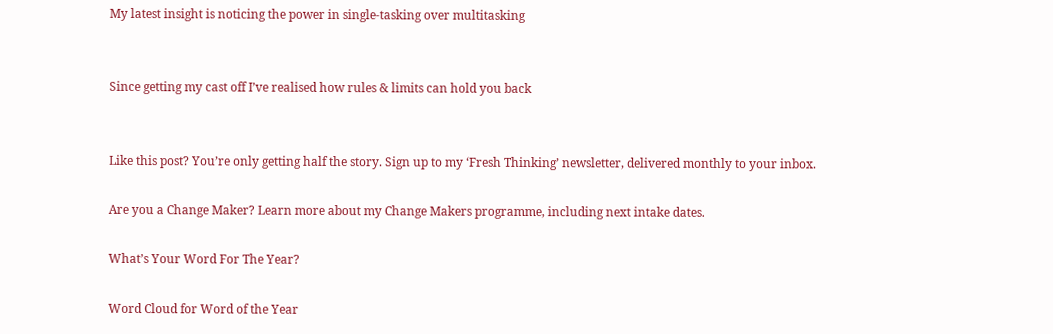My latest insight is noticing the power in single-tasking over multitasking


Since getting my cast off I’ve realised how rules & limits can hold you back


Like this post? You’re only getting half the story. Sign up to my ‘Fresh Thinking’ newsletter, delivered monthly to your inbox.

Are you a Change Maker? Learn more about my Change Makers programme, including next intake dates.

What’s Your Word For The Year?

Word Cloud for Word of the Year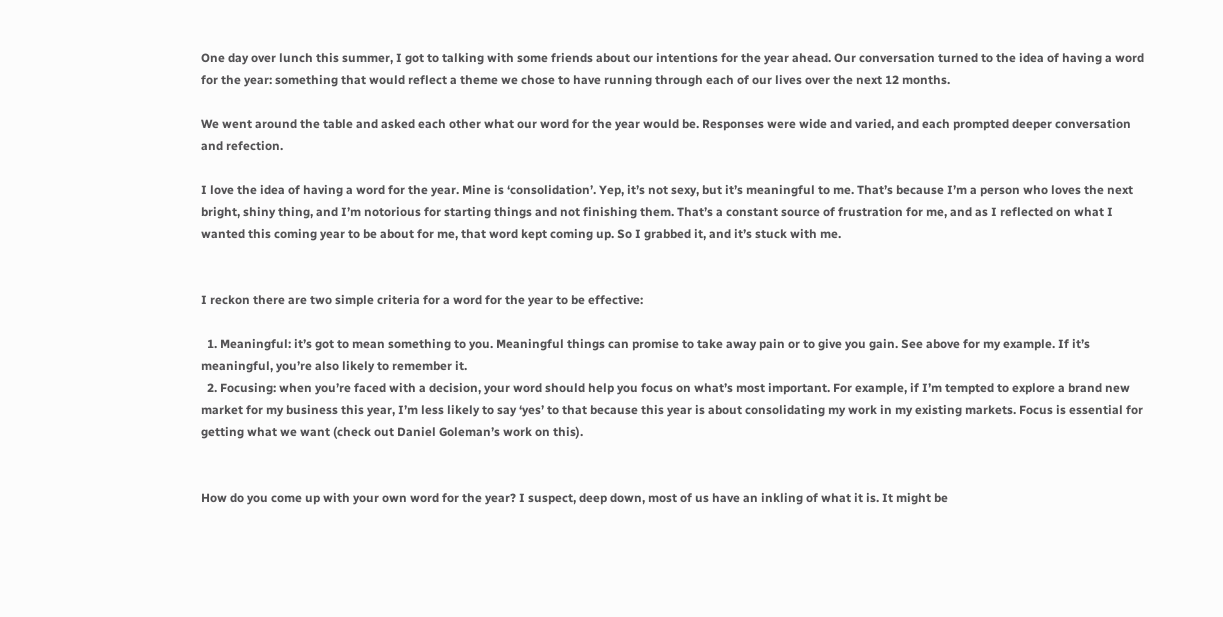One day over lunch this summer, I got to talking with some friends about our intentions for the year ahead. Our conversation turned to the idea of having a word for the year: something that would reflect a theme we chose to have running through each of our lives over the next 12 months.

We went around the table and asked each other what our word for the year would be. Responses were wide and varied, and each prompted deeper conversation and refection.

I love the idea of having a word for the year. Mine is ‘consolidation’. Yep, it’s not sexy, but it’s meaningful to me. That’s because I’m a person who loves the next bright, shiny thing, and I’m notorious for starting things and not finishing them. That’s a constant source of frustration for me, and as I reflected on what I wanted this coming year to be about for me, that word kept coming up. So I grabbed it, and it’s stuck with me.


I reckon there are two simple criteria for a word for the year to be effective:

  1. Meaningful: it’s got to mean something to you. Meaningful things can promise to take away pain or to give you gain. See above for my example. If it’s meaningful, you’re also likely to remember it.
  2. Focusing: when you’re faced with a decision, your word should help you focus on what’s most important. For example, if I’m tempted to explore a brand new market for my business this year, I’m less likely to say ‘yes’ to that because this year is about consolidating my work in my existing markets. Focus is essential for getting what we want (check out Daniel Goleman’s work on this).


How do you come up with your own word for the year? I suspect, deep down, most of us have an inkling of what it is. It might be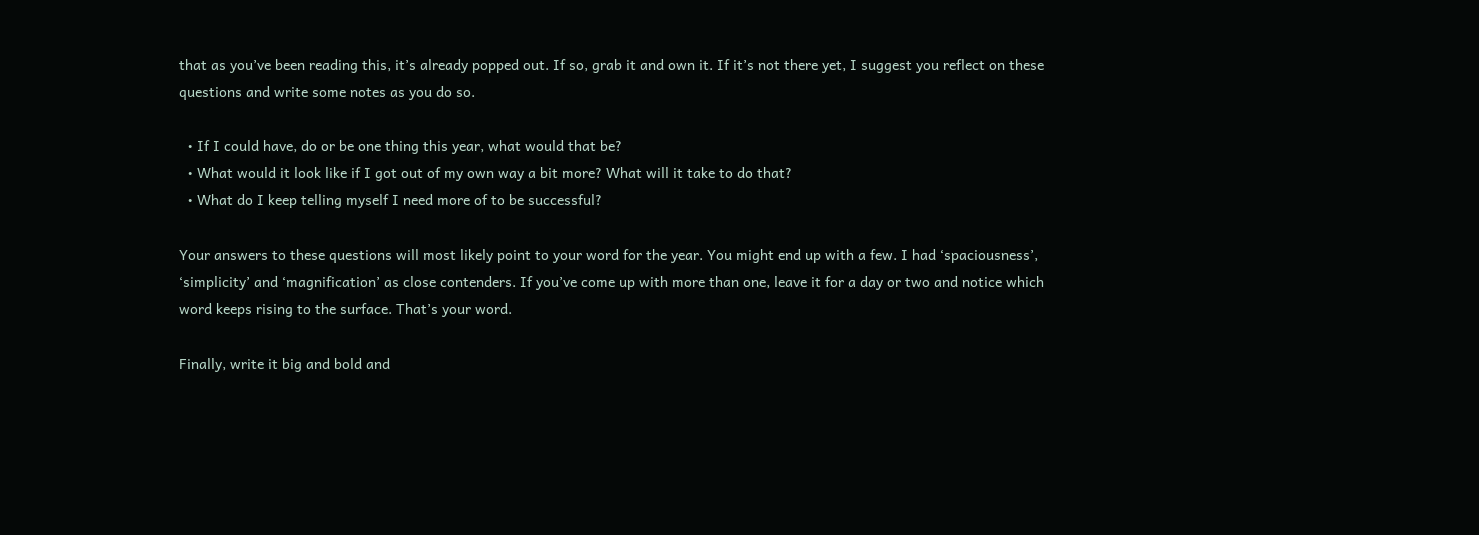that as you’ve been reading this, it’s already popped out. If so, grab it and own it. If it’s not there yet, I suggest you reflect on these questions and write some notes as you do so.

  • If I could have, do or be one thing this year, what would that be?
  • What would it look like if I got out of my own way a bit more? What will it take to do that?
  • What do I keep telling myself I need more of to be successful?

Your answers to these questions will most likely point to your word for the year. You might end up with a few. I had ‘spaciousness’, ‘simplicity’ and ‘magnification’ as close contenders. If you’ve come up with more than one, leave it for a day or two and notice which word keeps rising to the surface. That’s your word.

Finally, write it big and bold and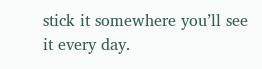stick it somewhere you’ll see it every day.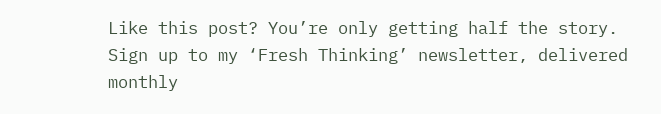Like this post? You’re only getting half the story. Sign up to my ‘Fresh Thinking’ newsletter, delivered monthly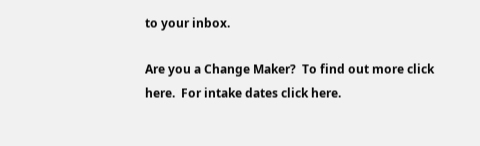to your inbox.

Are you a Change Maker?  To find out more click here.  For intake dates click here.